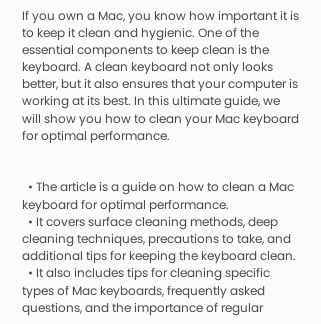If you own a Mac, you know how important it is to keep it clean and hygienic. One of the essential components to keep clean is the keyboard. A clean keyboard not only looks better, but it also ensures that your computer is working at its best. In this ultimate guide, we will show you how to clean your Mac keyboard for optimal performance.


  • The article is a guide on how to clean a Mac keyboard for optimal performance.
  • It covers surface cleaning methods, deep cleaning techniques, precautions to take, and additional tips for keeping the keyboard clean.
  • It also includes tips for cleaning specific types of Mac keyboards, frequently asked questions, and the importance of regular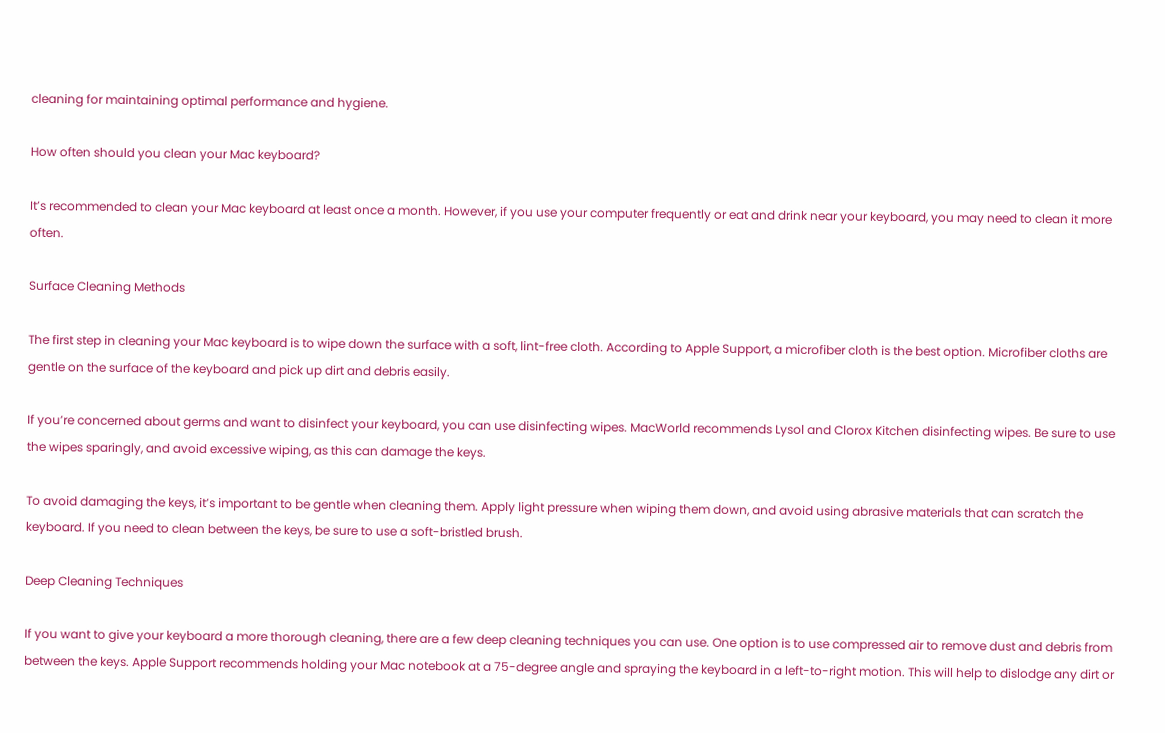cleaning for maintaining optimal performance and hygiene.

How often should you clean your Mac keyboard?

It’s recommended to clean your Mac keyboard at least once a month. However, if you use your computer frequently or eat and drink near your keyboard, you may need to clean it more often.

Surface Cleaning Methods

The first step in cleaning your Mac keyboard is to wipe down the surface with a soft, lint-free cloth. According to Apple Support, a microfiber cloth is the best option. Microfiber cloths are gentle on the surface of the keyboard and pick up dirt and debris easily.

If you’re concerned about germs and want to disinfect your keyboard, you can use disinfecting wipes. MacWorld recommends Lysol and Clorox Kitchen disinfecting wipes. Be sure to use the wipes sparingly, and avoid excessive wiping, as this can damage the keys.

To avoid damaging the keys, it’s important to be gentle when cleaning them. Apply light pressure when wiping them down, and avoid using abrasive materials that can scratch the keyboard. If you need to clean between the keys, be sure to use a soft-bristled brush.

Deep Cleaning Techniques

If you want to give your keyboard a more thorough cleaning, there are a few deep cleaning techniques you can use. One option is to use compressed air to remove dust and debris from between the keys. Apple Support recommends holding your Mac notebook at a 75-degree angle and spraying the keyboard in a left-to-right motion. This will help to dislodge any dirt or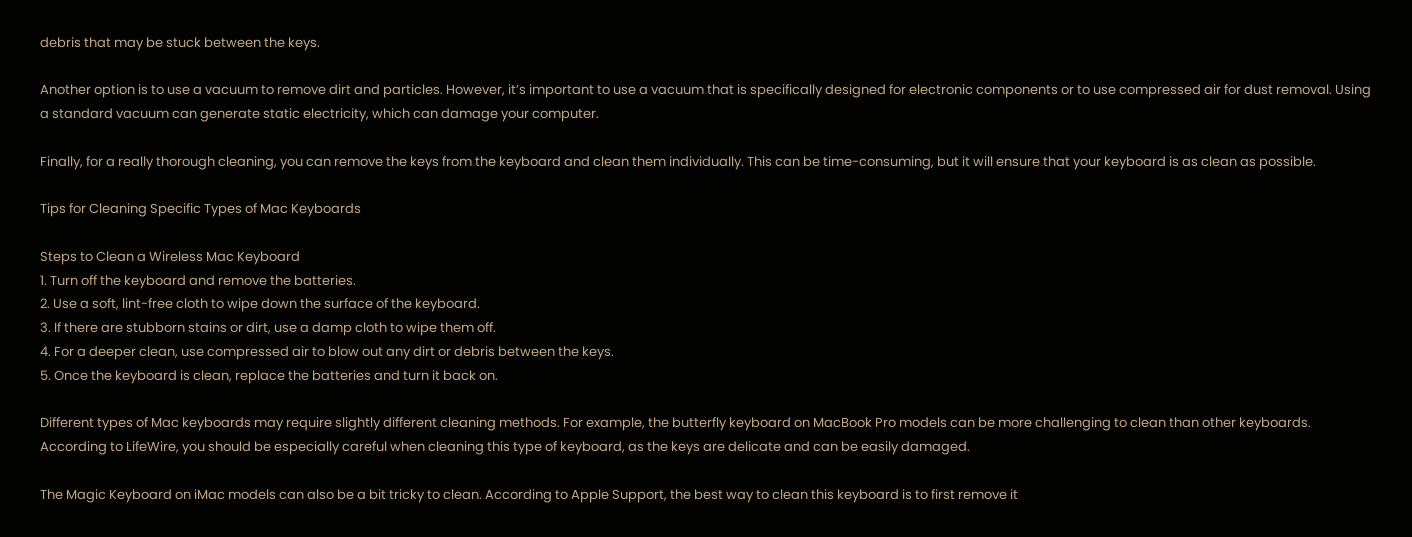debris that may be stuck between the keys.

Another option is to use a vacuum to remove dirt and particles. However, it’s important to use a vacuum that is specifically designed for electronic components or to use compressed air for dust removal. Using a standard vacuum can generate static electricity, which can damage your computer.

Finally, for a really thorough cleaning, you can remove the keys from the keyboard and clean them individually. This can be time-consuming, but it will ensure that your keyboard is as clean as possible.

Tips for Cleaning Specific Types of Mac Keyboards

Steps to Clean a Wireless Mac Keyboard
1. Turn off the keyboard and remove the batteries.
2. Use a soft, lint-free cloth to wipe down the surface of the keyboard.
3. If there are stubborn stains or dirt, use a damp cloth to wipe them off.
4. For a deeper clean, use compressed air to blow out any dirt or debris between the keys.
5. Once the keyboard is clean, replace the batteries and turn it back on.

Different types of Mac keyboards may require slightly different cleaning methods. For example, the butterfly keyboard on MacBook Pro models can be more challenging to clean than other keyboards. According to LifeWire, you should be especially careful when cleaning this type of keyboard, as the keys are delicate and can be easily damaged.

The Magic Keyboard on iMac models can also be a bit tricky to clean. According to Apple Support, the best way to clean this keyboard is to first remove it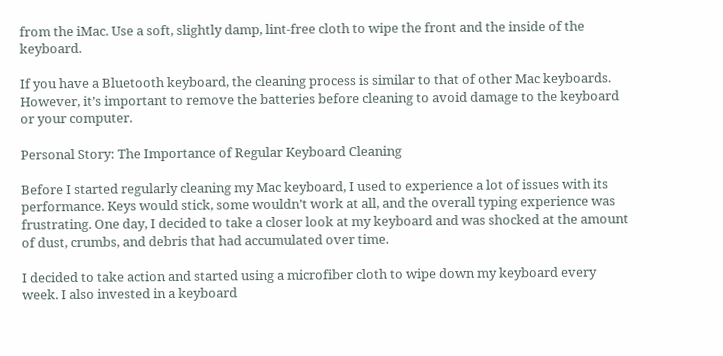from the iMac. Use a soft, slightly damp, lint-free cloth to wipe the front and the inside of the keyboard.

If you have a Bluetooth keyboard, the cleaning process is similar to that of other Mac keyboards. However, it’s important to remove the batteries before cleaning to avoid damage to the keyboard or your computer.

Personal Story: The Importance of Regular Keyboard Cleaning

Before I started regularly cleaning my Mac keyboard, I used to experience a lot of issues with its performance. Keys would stick, some wouldn’t work at all, and the overall typing experience was frustrating. One day, I decided to take a closer look at my keyboard and was shocked at the amount of dust, crumbs, and debris that had accumulated over time.

I decided to take action and started using a microfiber cloth to wipe down my keyboard every week. I also invested in a keyboard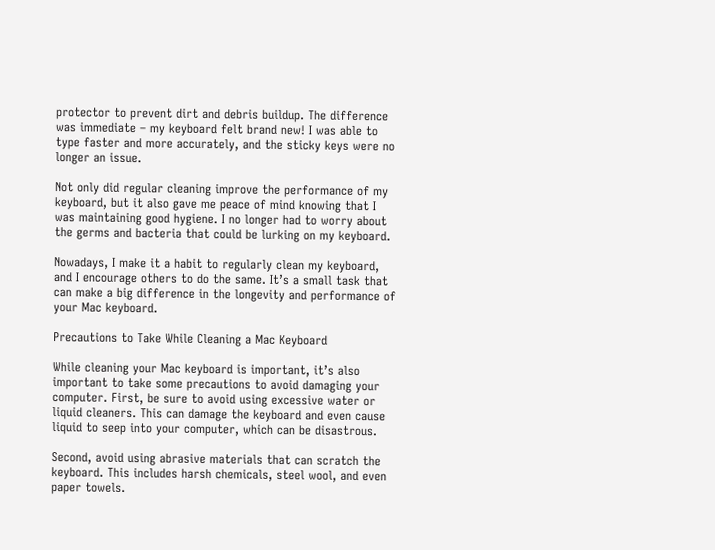protector to prevent dirt and debris buildup. The difference was immediate – my keyboard felt brand new! I was able to type faster and more accurately, and the sticky keys were no longer an issue.

Not only did regular cleaning improve the performance of my keyboard, but it also gave me peace of mind knowing that I was maintaining good hygiene. I no longer had to worry about the germs and bacteria that could be lurking on my keyboard.

Nowadays, I make it a habit to regularly clean my keyboard, and I encourage others to do the same. It’s a small task that can make a big difference in the longevity and performance of your Mac keyboard.

Precautions to Take While Cleaning a Mac Keyboard

While cleaning your Mac keyboard is important, it’s also important to take some precautions to avoid damaging your computer. First, be sure to avoid using excessive water or liquid cleaners. This can damage the keyboard and even cause liquid to seep into your computer, which can be disastrous.

Second, avoid using abrasive materials that can scratch the keyboard. This includes harsh chemicals, steel wool, and even paper towels.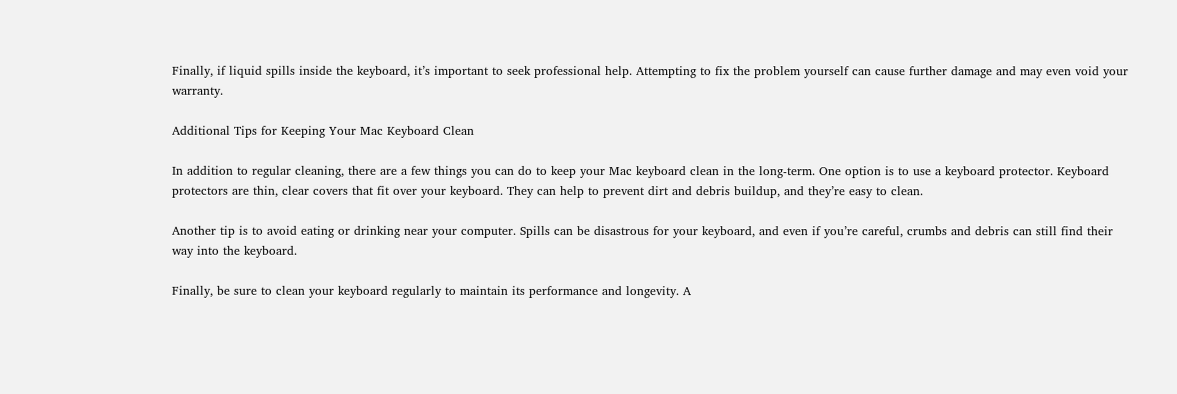Finally, if liquid spills inside the keyboard, it’s important to seek professional help. Attempting to fix the problem yourself can cause further damage and may even void your warranty.

Additional Tips for Keeping Your Mac Keyboard Clean

In addition to regular cleaning, there are a few things you can do to keep your Mac keyboard clean in the long-term. One option is to use a keyboard protector. Keyboard protectors are thin, clear covers that fit over your keyboard. They can help to prevent dirt and debris buildup, and they’re easy to clean.

Another tip is to avoid eating or drinking near your computer. Spills can be disastrous for your keyboard, and even if you’re careful, crumbs and debris can still find their way into the keyboard.

Finally, be sure to clean your keyboard regularly to maintain its performance and longevity. A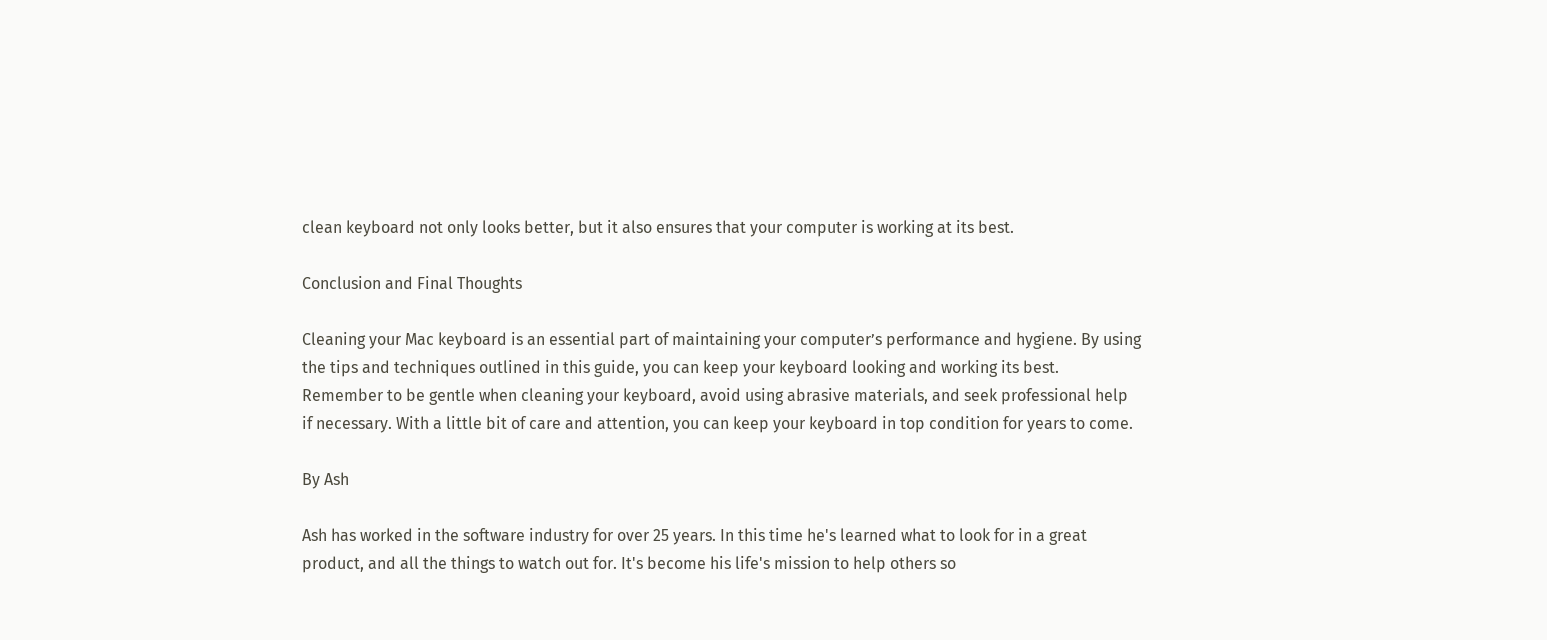clean keyboard not only looks better, but it also ensures that your computer is working at its best.

Conclusion and Final Thoughts

Cleaning your Mac keyboard is an essential part of maintaining your computer’s performance and hygiene. By using the tips and techniques outlined in this guide, you can keep your keyboard looking and working its best. Remember to be gentle when cleaning your keyboard, avoid using abrasive materials, and seek professional help if necessary. With a little bit of care and attention, you can keep your keyboard in top condition for years to come.

By Ash

Ash has worked in the software industry for over 25 years. In this time he's learned what to look for in a great product, and all the things to watch out for. It's become his life's mission to help others so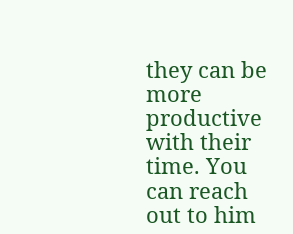they can be more productive with their time. You can reach out to him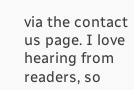via the contact us page. I love hearing from readers, so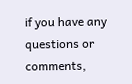if you have any questions or comments,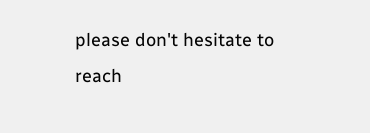please don't hesitate to reach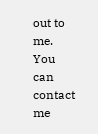out to me. You can contact me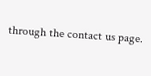through the contact us page.